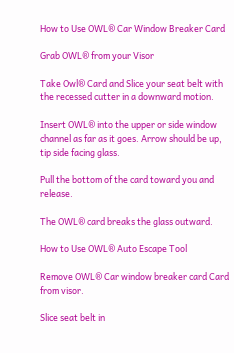How to Use OWL® Car Window Breaker Card

Grab OWL® from your Visor

Take Owl® Card and Slice your seat belt with the recessed cutter in a downward motion.

Insert OWL® into the upper or side window channel as far as it goes. Arrow should be up, tip side facing glass.

Pull the bottom of the card toward you and release.

The OWL® card breaks the glass outward.

How to Use OWL® Auto Escape Tool

Remove OWL® Car window breaker card Card  from visor.

Slice seat belt in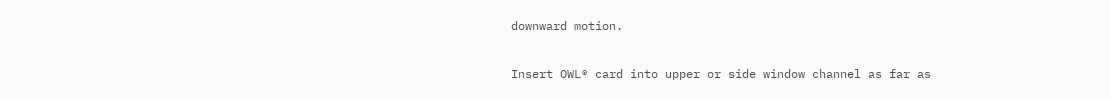downward motion.

Insert OWL® card into upper or side window channel as far as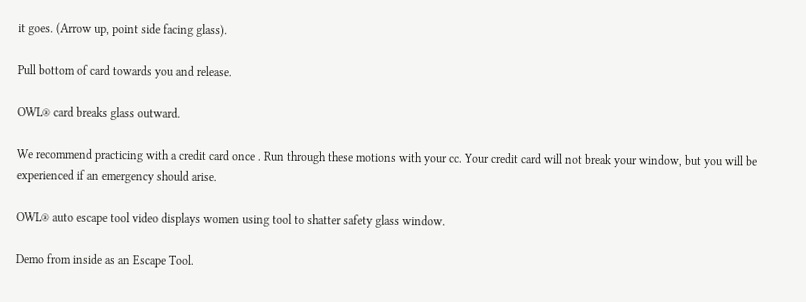it goes. (Arrow up, point side facing glass).

Pull bottom of card towards you and release.

OWL® card breaks glass outward.

We recommend practicing with a credit card once . Run through these motions with your cc. Your credit card will not break your window, but you will be experienced if an emergency should arise.

OWL® auto escape tool video displays women using tool to shatter safety glass window.

Demo from inside as an Escape Tool.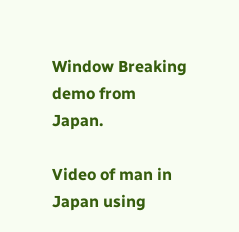Window Breaking demo from Japan.

Video of man in Japan using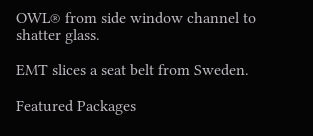OWL® from side window channel to shatter glass.

EMT slices a seat belt from Sweden.

Featured Packages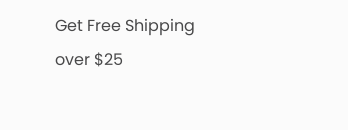Get Free Shipping over $25